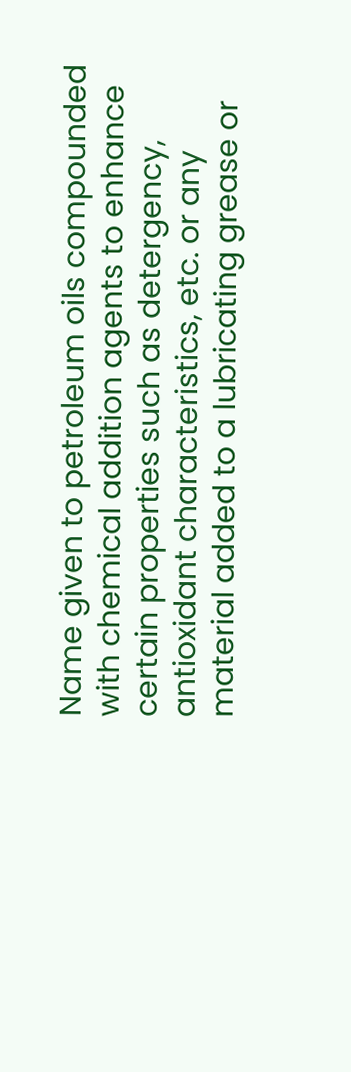Name given to petroleum oils compounded with chemical addition agents to enhance certain properties such as detergency, antioxidant characteristics, etc. or any material added to a lubricating grease or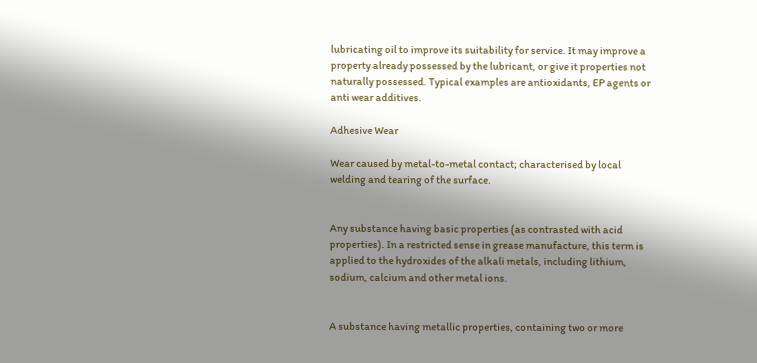lubricating oil to improve its suitability for service. It may improve a property already possessed by the lubricant, or give it properties not naturally possessed. Typical examples are antioxidants, EP agents or anti wear additives.

Adhesive Wear

Wear caused by metal-to-metal contact; characterised by local welding and tearing of the surface.


Any substance having basic properties (as contrasted with acid properties). In a restricted sense in grease manufacture, this term is applied to the hydroxides of the alkali metals, including lithium, sodium, calcium and other metal ions.


A substance having metallic properties, containing two or more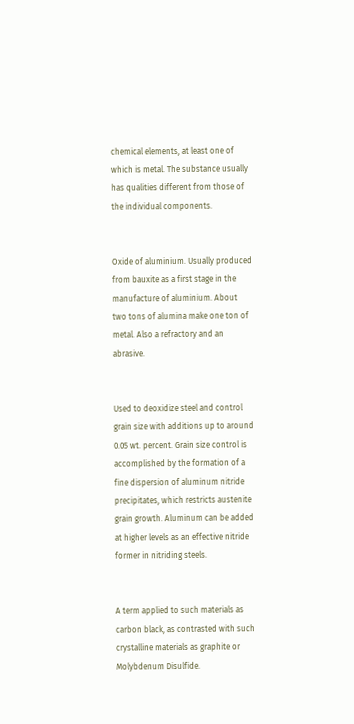chemical elements, at least one of which is metal. The substance usually has qualities different from those of the individual components.


Oxide of aluminium. Usually produced from bauxite as a first stage in the manufacture of aluminium. About two tons of alumina make one ton of metal. Also a refractory and an abrasive.


Used to deoxidize steel and control grain size with additions up to around 0.05 wt. percent. Grain size control is accomplished by the formation of a fine dispersion of aluminum nitride precipitates, which restricts austenite grain growth. Aluminum can be added at higher levels as an effective nitride former in nitriding steels.


A term applied to such materials as carbon black, as contrasted with such crystalline materials as graphite or Molybdenum Disulfide.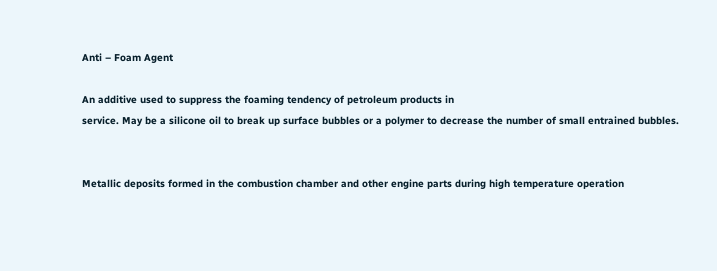Anti – Foam Agent

An additive used to suppress the foaming tendency of petroleum products in
service. May be a silicone oil to break up surface bubbles or a polymer to decrease the number of small entrained bubbles.


Metallic deposits formed in the combustion chamber and other engine parts during high temperature operation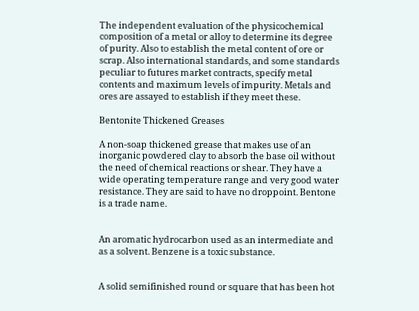The independent evaluation of the physicochemical composition of a metal or alloy to determine its degree of purity. Also to establish the metal content of ore or scrap. Also international standards, and some standards peculiar to futures market contracts, specify metal contents and maximum levels of impurity. Metals and ores are assayed to establish if they meet these.

Bentonite Thickened Greases

A non-soap thickened grease that makes use of an inorganic powdered clay to absorb the base oil without the need of chemical reactions or shear. They have a wide operating temperature range and very good water resistance. They are said to have no droppoint. Bentone is a trade name.


An aromatic hydrocarbon used as an intermediate and as a solvent. Benzene is a toxic substance.


A solid semifinished round or square that has been hot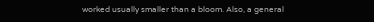worked usually smaller than a bloom. Also, a general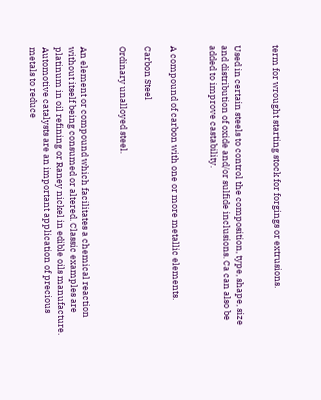term for wrought starting stock for forgings or extrusions.


Used in certain steels to control the composition, type, shape, size and distribution of oxide and/or sulfide inclusions. Ca can also be added to improve castability.


A compound of carbon with one or more metallic elements.

Carbon Steel

Ordinary unalloyed steel.


An element or compound which facilitates a chemical reaction without itself being consumed or altered. Classic examples are platinum in oil refining or Raney nickel in edible oils manufacture. Automotive catalysts are an important application of precious metals to reduce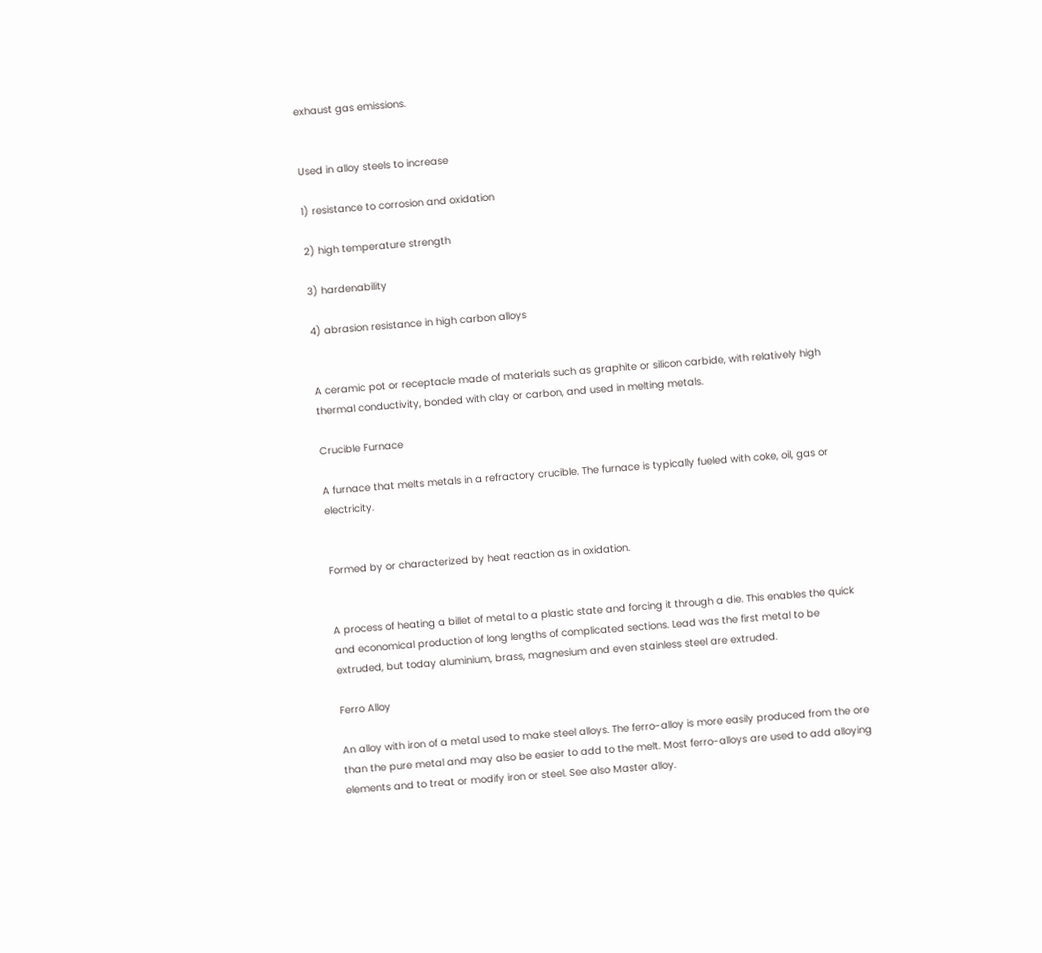exhaust gas emissions.


Used in alloy steels to increase

1) resistance to corrosion and oxidation

2) high temperature strength

3) hardenability

4) abrasion resistance in high carbon alloys


A ceramic pot or receptacle made of materials such as graphite or silicon carbide, with relatively high thermal conductivity, bonded with clay or carbon, and used in melting metals.

Crucible Furnace

A furnace that melts metals in a refractory crucible. The furnace is typically fueled with coke, oil, gas or electricity.


Formed by or characterized by heat reaction as in oxidation.


A process of heating a billet of metal to a plastic state and forcing it through a die. This enables the quick and economical production of long lengths of complicated sections. Lead was the first metal to be extruded, but today aluminium, brass, magnesium and even stainless steel are extruded.

Ferro Alloy

An alloy with iron of a metal used to make steel alloys. The ferro-alloy is more easily produced from the ore than the pure metal and may also be easier to add to the melt. Most ferro-alloys are used to add alloying elements and to treat or modify iron or steel. See also Master alloy.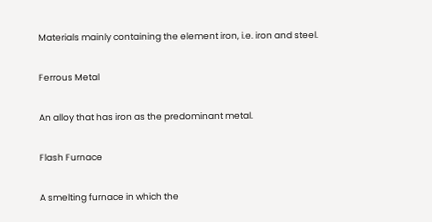Materials mainly containing the element iron, i.e. iron and steel.

Ferrous Metal

An alloy that has iron as the predominant metal.

Flash Furnace

A smelting furnace in which the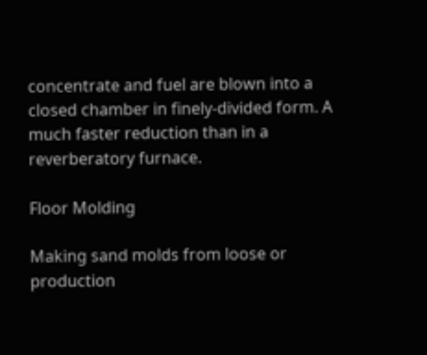concentrate and fuel are blown into a closed chamber in finely-divided form. A much faster reduction than in a reverberatory furnace.

Floor Molding

Making sand molds from loose or production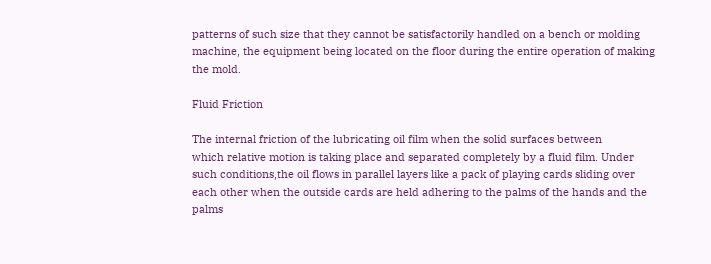patterns of such size that they cannot be satisfactorily handled on a bench or molding machine, the equipment being located on the floor during the entire operation of making the mold.

Fluid Friction

The internal friction of the lubricating oil film when the solid surfaces between
which relative motion is taking place and separated completely by a fluid film. Under such conditions,the oil flows in parallel layers like a pack of playing cards sliding over each other when the outside cards are held adhering to the palms of the hands and the palms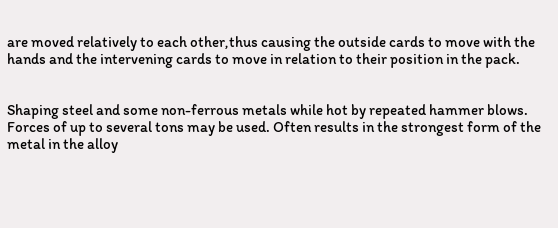are moved relatively to each other,thus causing the outside cards to move with the hands and the intervening cards to move in relation to their position in the pack.


Shaping steel and some non-ferrous metals while hot by repeated hammer blows. Forces of up to several tons may be used. Often results in the strongest form of the metal in the alloy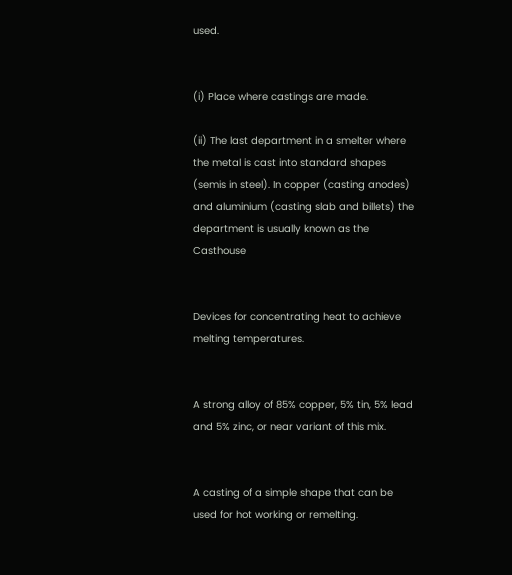used.


(i) Place where castings are made.

(ii) The last department in a smelter where the metal is cast into standard shapes (semis in steel). In copper (casting anodes) and aluminium (casting slab and billets) the department is usually known as the Casthouse


Devices for concentrating heat to achieve melting temperatures.


A strong alloy of 85% copper, 5% tin, 5% lead and 5% zinc, or near variant of this mix.


A casting of a simple shape that can be used for hot working or remelting.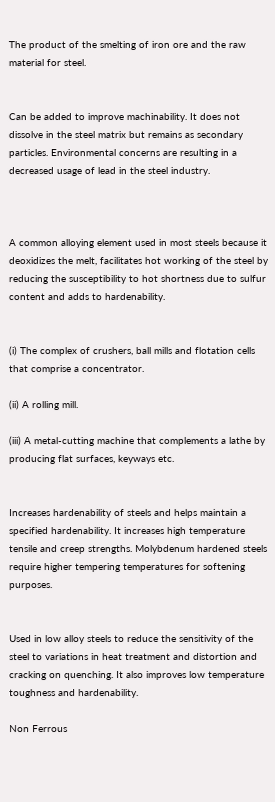The product of the smelting of iron ore and the raw material for steel.


Can be added to improve machinability. It does not dissolve in the steel matrix but remains as secondary particles. Environmental concerns are resulting in a decreased usage of lead in the steel industry.



A common alloying element used in most steels because it deoxidizes the melt, facilitates hot working of the steel by reducing the susceptibility to hot shortness due to sulfur content and adds to hardenability.


(i) The complex of crushers, ball mills and flotation cells that comprise a concentrator.

(ii) A rolling mill.

(iii) A metal-cutting machine that complements a lathe by producing flat surfaces, keyways etc.


Increases hardenability of steels and helps maintain a specified hardenability. It increases high temperature tensile and creep strengths. Molybdenum hardened steels require higher tempering temperatures for softening purposes.


Used in low alloy steels to reduce the sensitivity of the steel to variations in heat treatment and distortion and cracking on quenching. It also improves low temperature toughness and hardenability.

Non Ferrous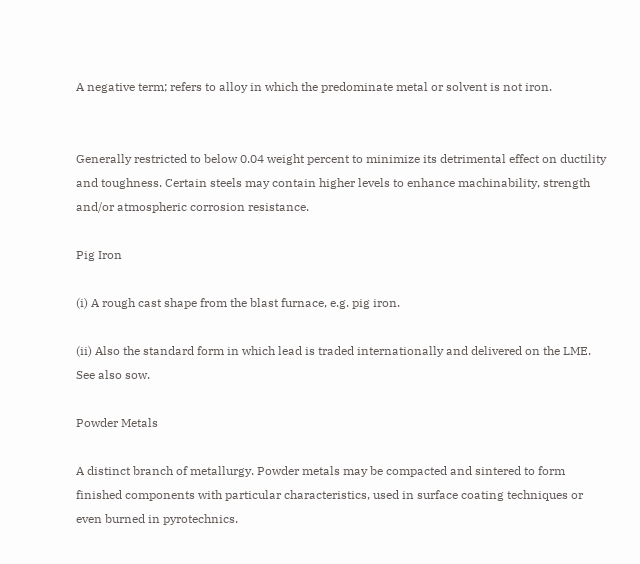A negative term; refers to alloy in which the predominate metal or solvent is not iron.


Generally restricted to below 0.04 weight percent to minimize its detrimental effect on ductility and toughness. Certain steels may contain higher levels to enhance machinability, strength and/or atmospheric corrosion resistance.

Pig Iron

(i) A rough cast shape from the blast furnace, e.g. pig iron.

(ii) Also the standard form in which lead is traded internationally and delivered on the LME. See also sow.

Powder Metals

A distinct branch of metallurgy. Powder metals may be compacted and sintered to form finished components with particular characteristics, used in surface coating techniques or even burned in pyrotechnics.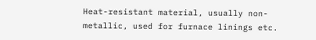Heat-resistant material, usually non-metallic, used for furnace linings etc.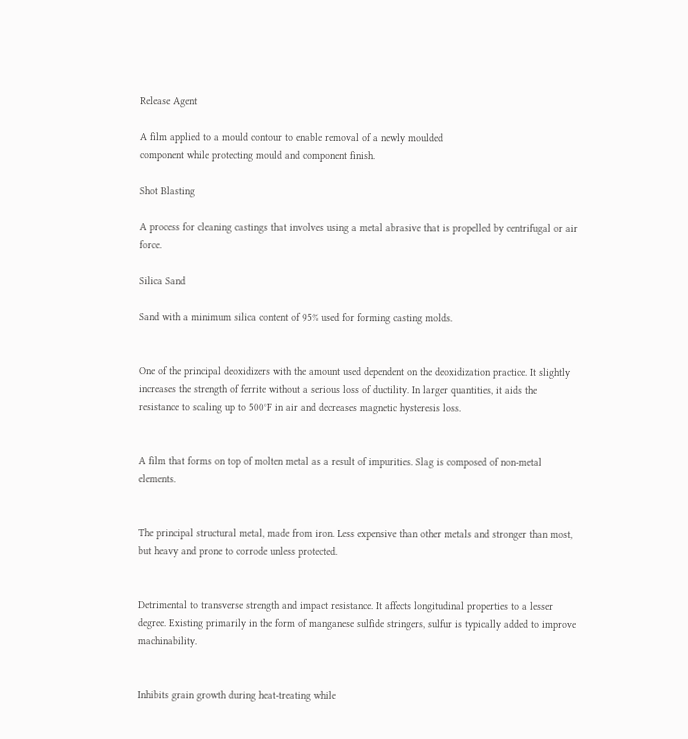Release Agent

A film applied to a mould contour to enable removal of a newly moulded
component while protecting mould and component finish.

Shot Blasting

A process for cleaning castings that involves using a metal abrasive that is propelled by centrifugal or air force.

Silica Sand

Sand with a minimum silica content of 95% used for forming casting molds.


One of the principal deoxidizers with the amount used dependent on the deoxidization practice. It slightly increases the strength of ferrite without a serious loss of ductility. In larger quantities, it aids the resistance to scaling up to 500°F in air and decreases magnetic hysteresis loss.


A film that forms on top of molten metal as a result of impurities. Slag is composed of non-metal elements.


The principal structural metal, made from iron. Less expensive than other metals and stronger than most, but heavy and prone to corrode unless protected.


Detrimental to transverse strength and impact resistance. It affects longitudinal properties to a lesser degree. Existing primarily in the form of manganese sulfide stringers, sulfur is typically added to improve machinability.


Inhibits grain growth during heat-treating while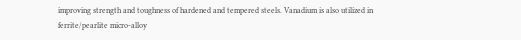improving strength and toughness of hardened and tempered steels. Vanadium is also utilized in ferrite/pearlite micro-alloy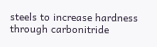steels to increase hardness through carbonitride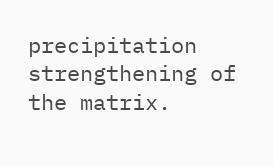precipitation strengthening of the matrix.